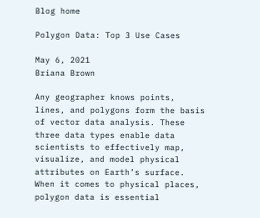Blog home

Polygon Data: Top 3 Use Cases

May 6, 2021
Briana Brown

Any geographer knows points, lines, and polygons form the basis of vector data analysis. These three data types enable data scientists to effectively map, visualize, and model physical attributes on Earth’s surface. When it comes to physical places, polygon data is essential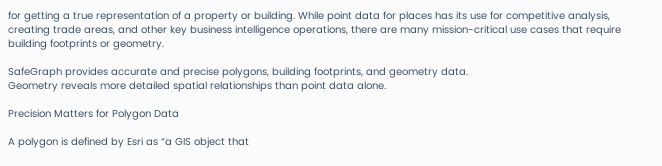for getting a true representation of a property or building. While point data for places has its use for competitive analysis, creating trade areas, and other key business intelligence operations, there are many mission-critical use cases that require building footprints or geometry.

SafeGraph provides accurate and precise polygons, building footprints, and geometry data.
Geometry reveals more detailed spatial relationships than point data alone.

Precision Matters for Polygon Data

A polygon is defined by Esri as “a GIS object that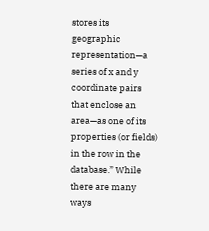stores its geographic representation—a series of x and y coordinate pairs that enclose an area—as one of its properties (or fields) in the row in the database.” While there are many ways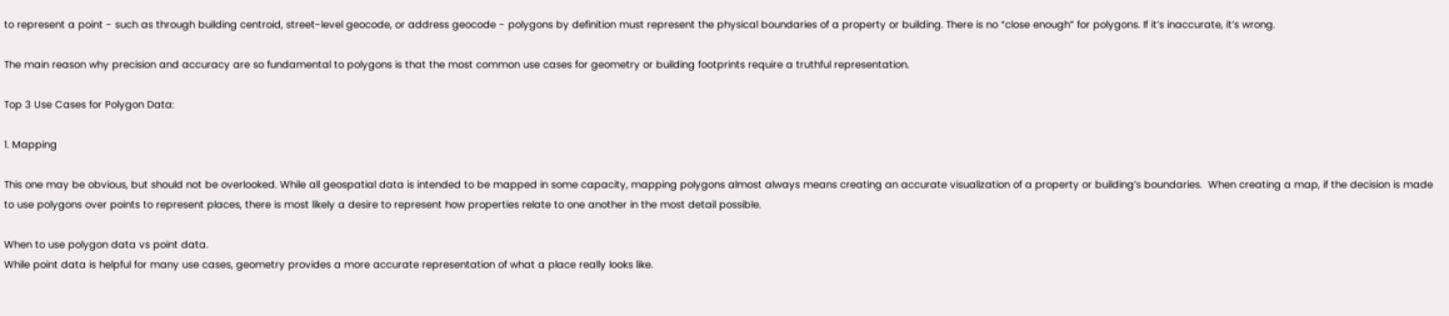to represent a point - such as through building centroid, street-level geocode, or address geocode - polygons by definition must represent the physical boundaries of a property or building. There is no “close enough” for polygons. If it’s inaccurate, it’s wrong.

The main reason why precision and accuracy are so fundamental to polygons is that the most common use cases for geometry or building footprints require a truthful representation.

Top 3 Use Cases for Polygon Data:

1. Mapping

This one may be obvious, but should not be overlooked. While all geospatial data is intended to be mapped in some capacity, mapping polygons almost always means creating an accurate visualization of a property or building’s boundaries.  When creating a map, if the decision is made to use polygons over points to represent places, there is most likely a desire to represent how properties relate to one another in the most detail possible.

When to use polygon data vs point data.
While point data is helpful for many use cases, geometry provides a more accurate representation of what a place really looks like.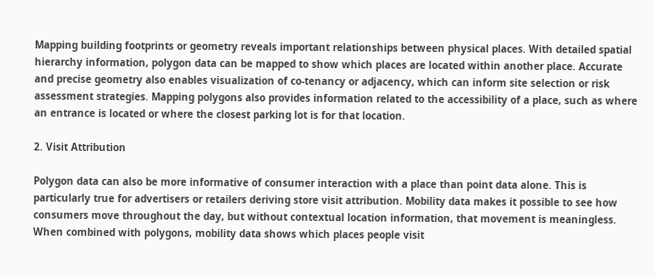Mapping building footprints or geometry reveals important relationships between physical places. With detailed spatial hierarchy information, polygon data can be mapped to show which places are located within another place. Accurate and precise geometry also enables visualization of co-tenancy or adjacency, which can inform site selection or risk assessment strategies. Mapping polygons also provides information related to the accessibility of a place, such as where an entrance is located or where the closest parking lot is for that location.

2. Visit Attribution

Polygon data can also be more informative of consumer interaction with a place than point data alone. This is particularly true for advertisers or retailers deriving store visit attribution. Mobility data makes it possible to see how consumers move throughout the day, but without contextual location information, that movement is meaningless. When combined with polygons, mobility data shows which places people visit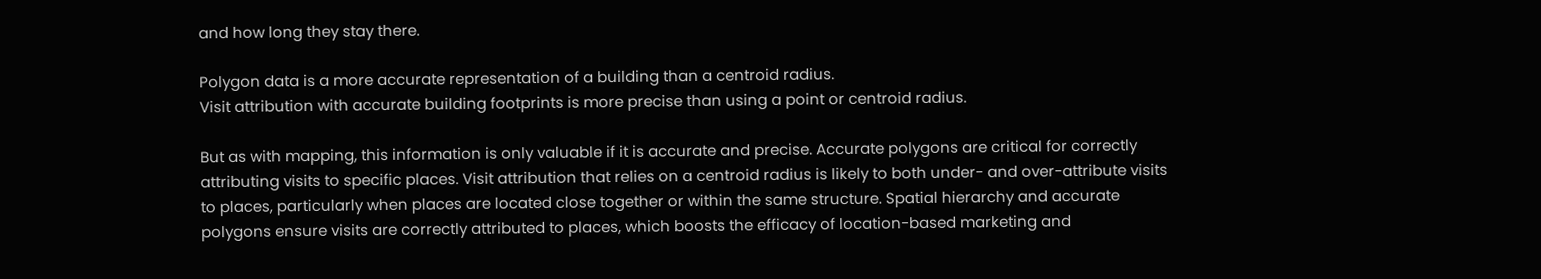and how long they stay there.

Polygon data is a more accurate representation of a building than a centroid radius.
Visit attribution with accurate building footprints is more precise than using a point or centroid radius.

But as with mapping, this information is only valuable if it is accurate and precise. Accurate polygons are critical for correctly attributing visits to specific places. Visit attribution that relies on a centroid radius is likely to both under- and over-attribute visits to places, particularly when places are located close together or within the same structure. Spatial hierarchy and accurate polygons ensure visits are correctly attributed to places, which boosts the efficacy of location-based marketing and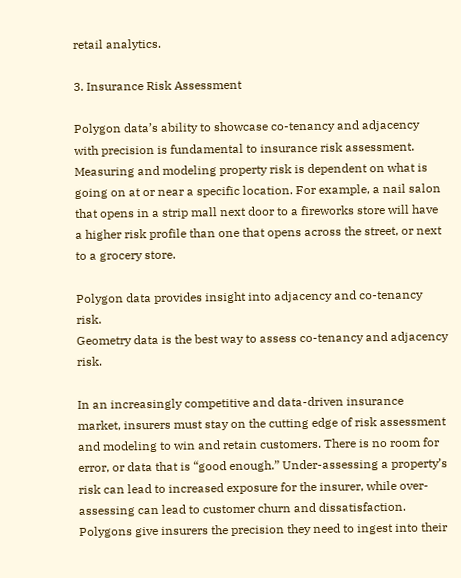retail analytics.

3. Insurance Risk Assessment

Polygon data’s ability to showcase co-tenancy and adjacency with precision is fundamental to insurance risk assessment. Measuring and modeling property risk is dependent on what is going on at or near a specific location. For example, a nail salon that opens in a strip mall next door to a fireworks store will have a higher risk profile than one that opens across the street, or next to a grocery store.

Polygon data provides insight into adjacency and co-tenancy risk.
Geometry data is the best way to assess co-tenancy and adjacency risk.

In an increasingly competitive and data-driven insurance market, insurers must stay on the cutting edge of risk assessment and modeling to win and retain customers. There is no room for error, or data that is “good enough.” Under-assessing a property’s risk can lead to increased exposure for the insurer, while over-assessing can lead to customer churn and dissatisfaction. Polygons give insurers the precision they need to ingest into their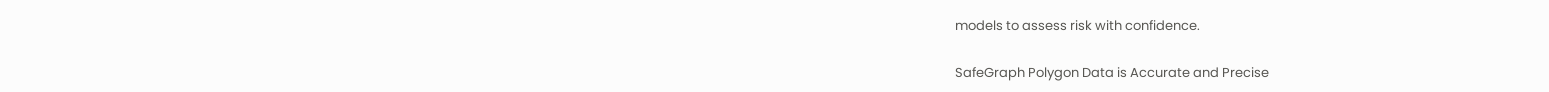models to assess risk with confidence.

SafeGraph Polygon Data is Accurate and Precise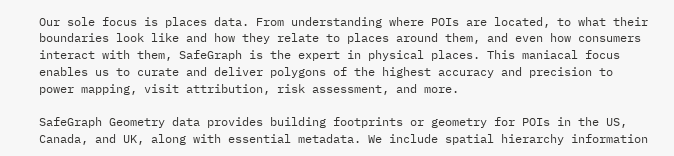Our sole focus is places data. From understanding where POIs are located, to what their boundaries look like and how they relate to places around them, and even how consumers interact with them, SafeGraph is the expert in physical places. This maniacal focus enables us to curate and deliver polygons of the highest accuracy and precision to power mapping, visit attribution, risk assessment, and more.

SafeGraph Geometry data provides building footprints or geometry for POIs in the US, Canada, and UK, along with essential metadata. We include spatial hierarchy information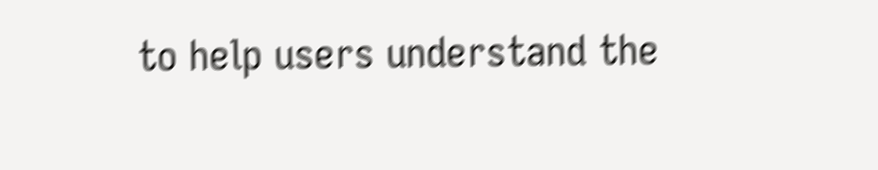to help users understand the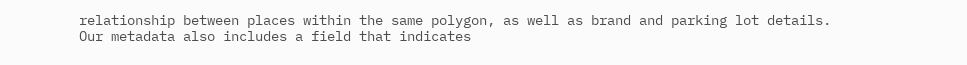relationship between places within the same polygon, as well as brand and parking lot details. Our metadata also includes a field that indicates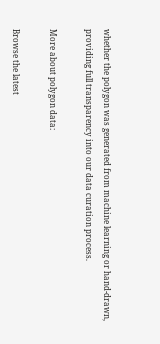whether the polygon was generated from machine learning or hand-drawn, providing full transparency into our data curation process.

More about polygon data:

Browse the latest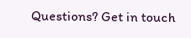Questions? Get in touch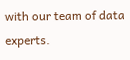with our team of data experts.